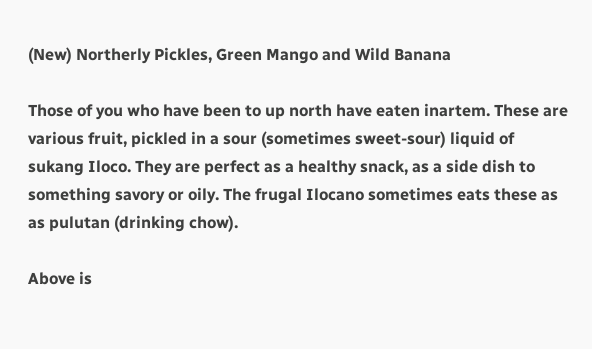(New) Northerly Pickles, Green Mango and Wild Banana

Those of you who have been to up north have eaten inartem. These are various fruit, pickled in a sour (sometimes sweet-sour) liquid of sukang Iloco. They are perfect as a healthy snack, as a side dish to something savory or oily. The frugal Ilocano sometimes eats these as as pulutan (drinking chow).

Above is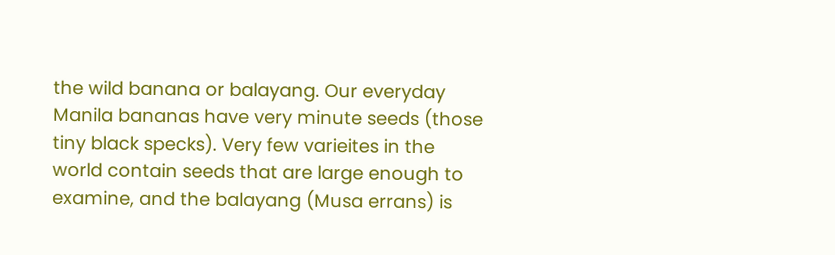the wild banana or balayang. Our everyday Manila bananas have very minute seeds (those tiny black specks). Very few varieites in the world contain seeds that are large enough to examine, and the balayang (Musa errans) is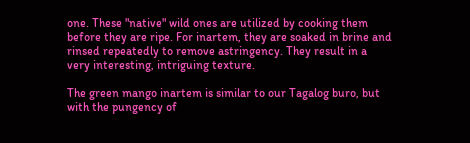one. These "native" wild ones are utilized by cooking them before they are ripe. For inartem, they are soaked in brine and rinsed repeatedly to remove astringency. They result in a very interesting, intriguing texture.

The green mango inartem is similar to our Tagalog buro, but with the pungency of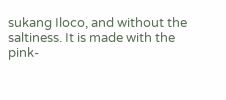sukang Iloco, and without the saltiness. It is made with the pink-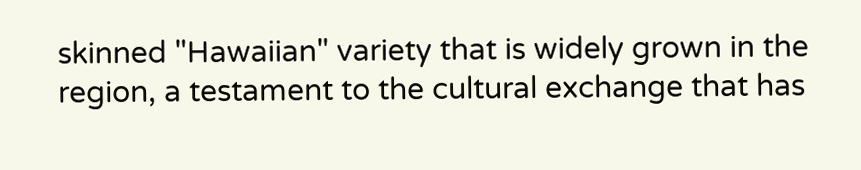skinned "Hawaiian" variety that is widely grown in the region, a testament to the cultural exchange that has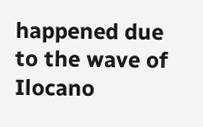happened due to the wave of Ilocano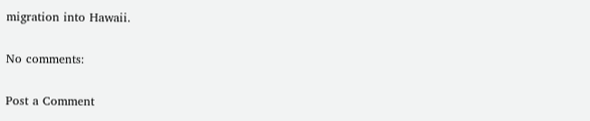migration into Hawaii.

No comments:

Post a Comment